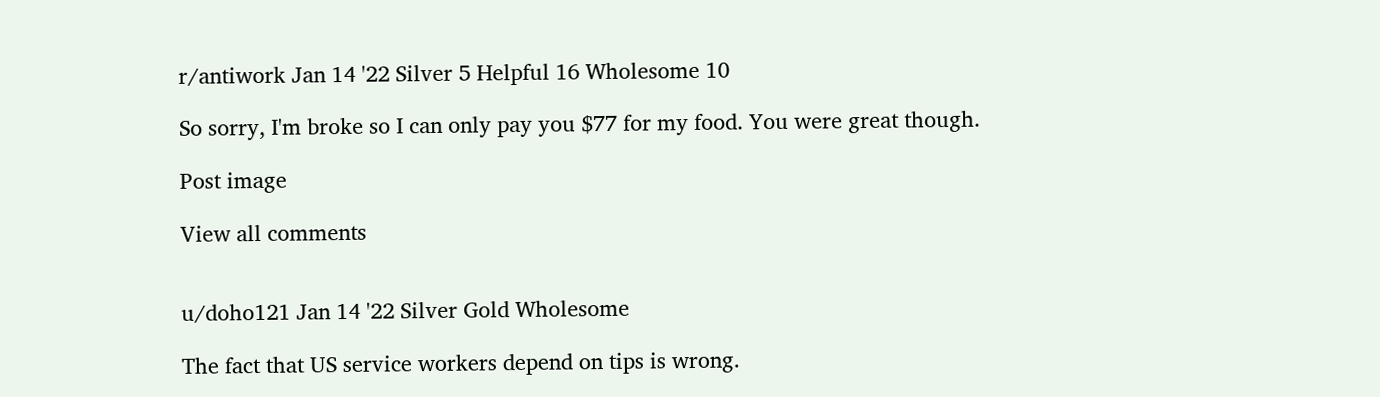r/antiwork Jan 14 '22 Silver 5 Helpful 16 Wholesome 10

So sorry, I'm broke so I can only pay you $77 for my food. You were great though.

Post image

View all comments


u/doho121 Jan 14 '22 Silver Gold Wholesome

The fact that US service workers depend on tips is wrong.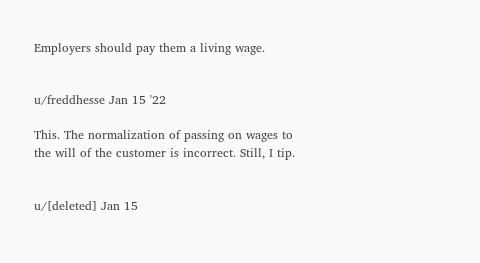Employers should pay them a living wage.


u/freddhesse Jan 15 '22

This. The normalization of passing on wages to the will of the customer is incorrect. Still, I tip.


u/[deleted] Jan 15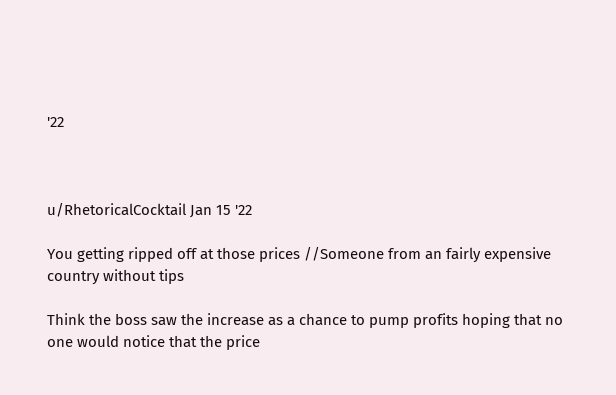'22



u/RhetoricalCocktail Jan 15 '22

You getting ripped off at those prices //Someone from an fairly expensive country without tips

Think the boss saw the increase as a chance to pump profits hoping that no one would notice that the price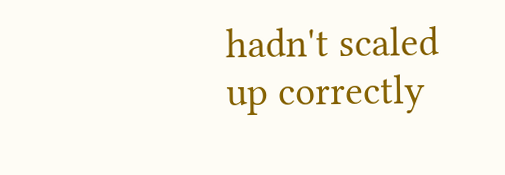hadn't scaled up correctly